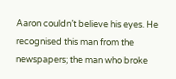Aaron couldn’t believe his eyes. He recognised this man from the newspapers; the man who broke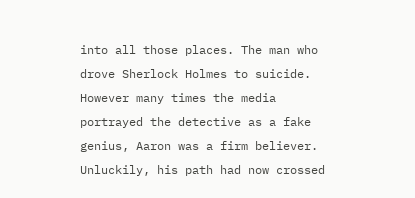into all those places. The man who drove Sherlock Holmes to suicide. However many times the media portrayed the detective as a fake genius, Aaron was a firm believer. Unluckily, his path had now crossed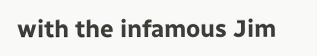with the infamous Jim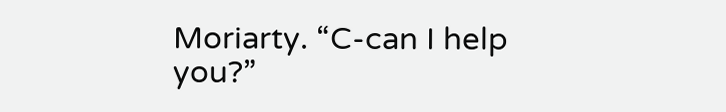Moriarty. “C-can I help you?”